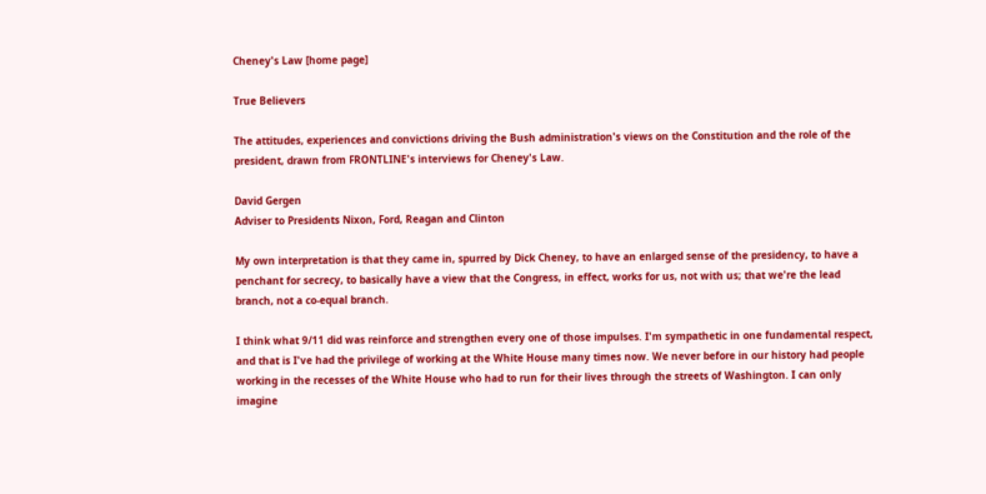Cheney's Law [home page]

True Believers

The attitudes, experiences and convictions driving the Bush administration's views on the Constitution and the role of the president, drawn from FRONTLINE's interviews for Cheney's Law.

David Gergen
Adviser to Presidents Nixon, Ford, Reagan and Clinton

My own interpretation is that they came in, spurred by Dick Cheney, to have an enlarged sense of the presidency, to have a penchant for secrecy, to basically have a view that the Congress, in effect, works for us, not with us; that we're the lead branch, not a co-equal branch.

I think what 9/11 did was reinforce and strengthen every one of those impulses. I'm sympathetic in one fundamental respect, and that is I've had the privilege of working at the White House many times now. We never before in our history had people working in the recesses of the White House who had to run for their lives through the streets of Washington. I can only imagine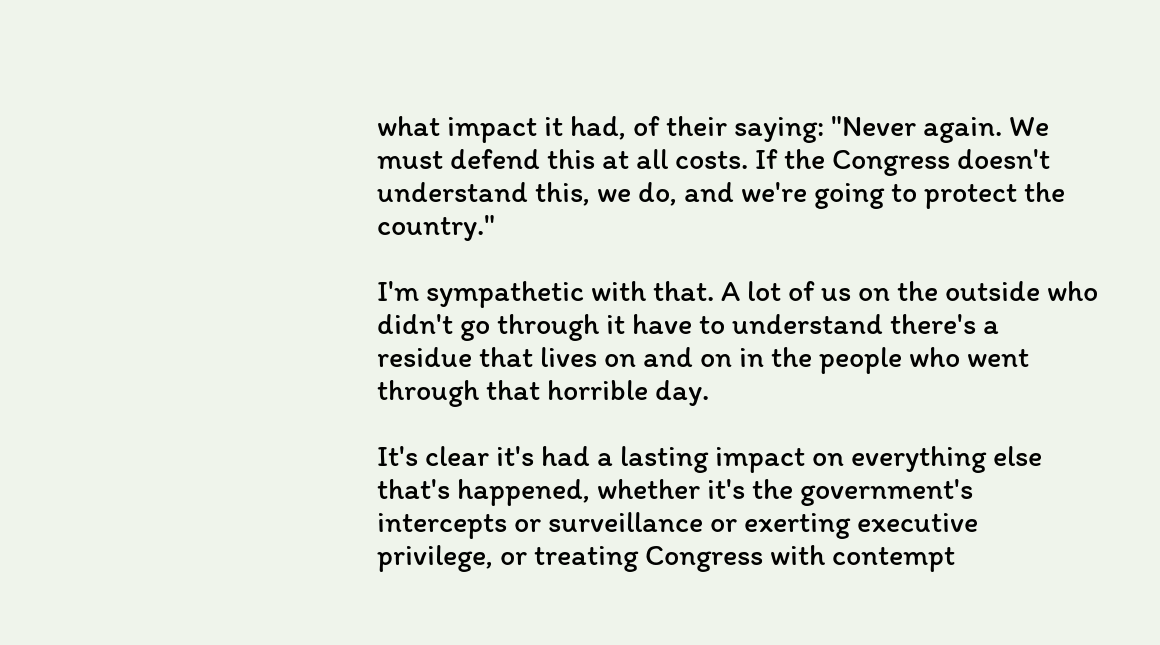what impact it had, of their saying: "Never again. We must defend this at all costs. If the Congress doesn't understand this, we do, and we're going to protect the country."

I'm sympathetic with that. A lot of us on the outside who didn't go through it have to understand there's a residue that lives on and on in the people who went through that horrible day.

It's clear it's had a lasting impact on everything else that's happened, whether it's the government's intercepts or surveillance or exerting executive privilege, or treating Congress with contempt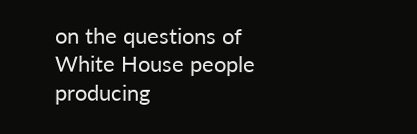on the questions of White House people producing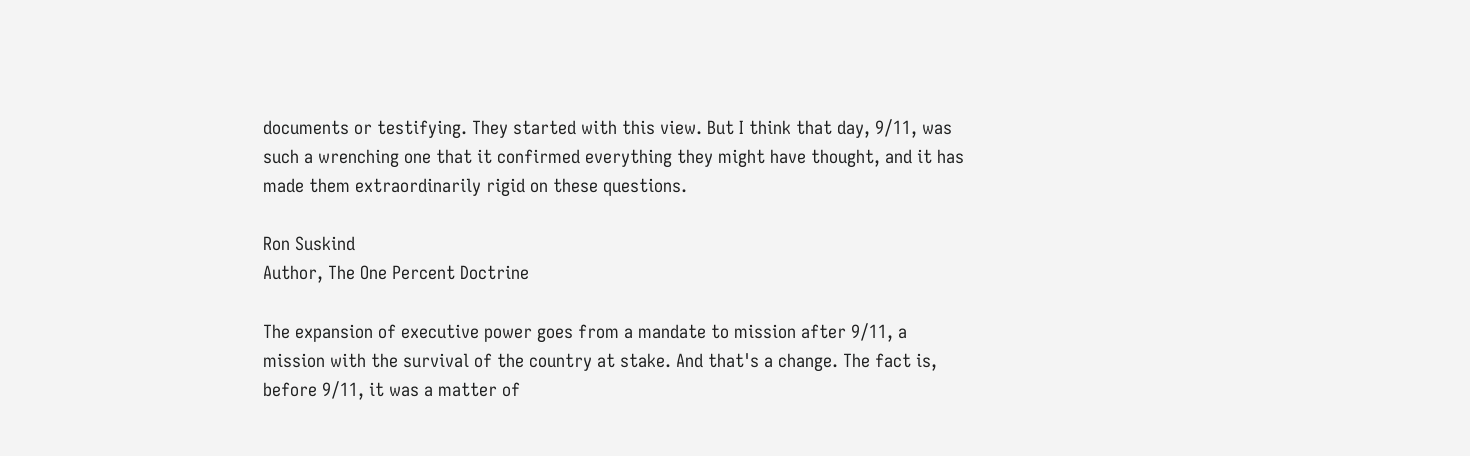documents or testifying. They started with this view. But I think that day, 9/11, was such a wrenching one that it confirmed everything they might have thought, and it has made them extraordinarily rigid on these questions.

Ron Suskind
Author, The One Percent Doctrine

The expansion of executive power goes from a mandate to mission after 9/11, a mission with the survival of the country at stake. And that's a change. The fact is, before 9/11, it was a matter of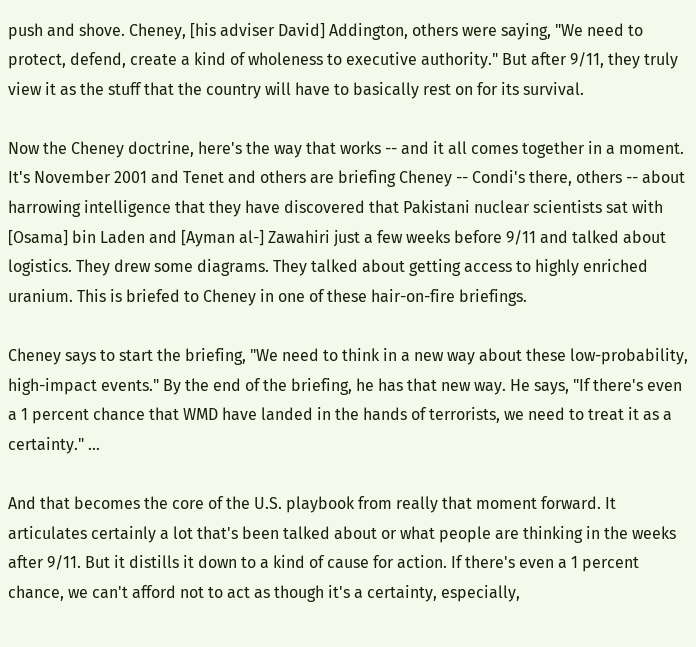push and shove. Cheney, [his adviser David] Addington, others were saying, "We need to protect, defend, create a kind of wholeness to executive authority." But after 9/11, they truly view it as the stuff that the country will have to basically rest on for its survival.

Now the Cheney doctrine, here's the way that works -- and it all comes together in a moment. It's November 2001 and Tenet and others are briefing Cheney -- Condi's there, others -- about harrowing intelligence that they have discovered that Pakistani nuclear scientists sat with [Osama] bin Laden and [Ayman al-] Zawahiri just a few weeks before 9/11 and talked about logistics. They drew some diagrams. They talked about getting access to highly enriched uranium. This is briefed to Cheney in one of these hair-on-fire briefings.

Cheney says to start the briefing, "We need to think in a new way about these low-probability, high-impact events." By the end of the briefing, he has that new way. He says, "If there's even a 1 percent chance that WMD have landed in the hands of terrorists, we need to treat it as a certainty." …

And that becomes the core of the U.S. playbook from really that moment forward. It articulates certainly a lot that's been talked about or what people are thinking in the weeks after 9/11. But it distills it down to a kind of cause for action. If there's even a 1 percent chance, we can't afford not to act as though it's a certainty, especially,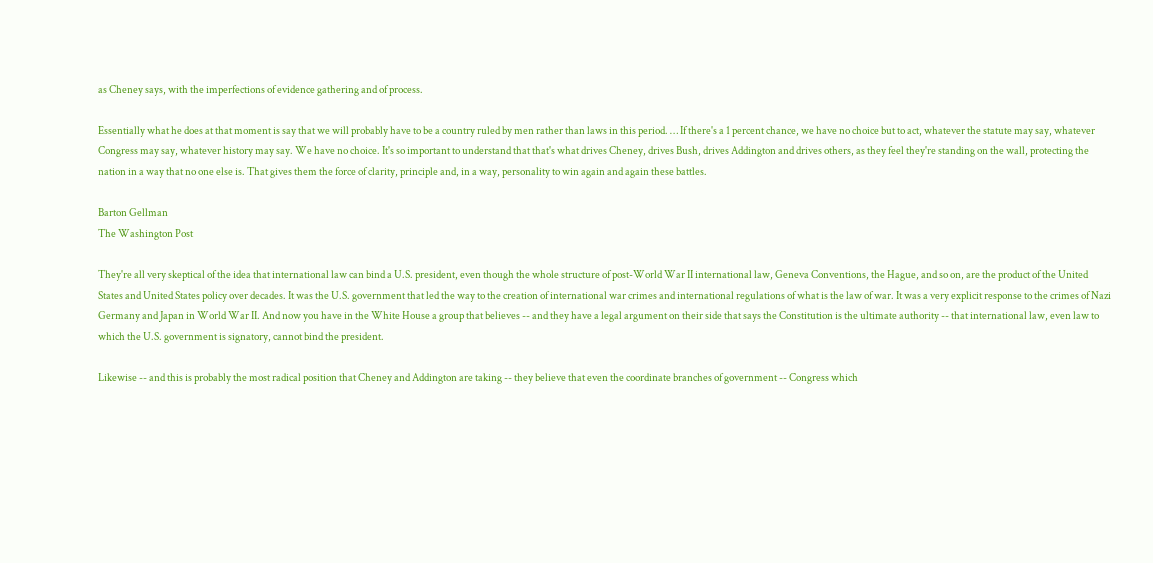as Cheney says, with the imperfections of evidence gathering and of process.

Essentially what he does at that moment is say that we will probably have to be a country ruled by men rather than laws in this period. … If there's a 1 percent chance, we have no choice but to act, whatever the statute may say, whatever Congress may say, whatever history may say. We have no choice. It's so important to understand that that's what drives Cheney, drives Bush, drives Addington and drives others, as they feel they're standing on the wall, protecting the nation in a way that no one else is. That gives them the force of clarity, principle and, in a way, personality to win again and again these battles.

Barton Gellman
The Washington Post

They're all very skeptical of the idea that international law can bind a U.S. president, even though the whole structure of post-World War II international law, Geneva Conventions, the Hague, and so on, are the product of the United States and United States policy over decades. It was the U.S. government that led the way to the creation of international war crimes and international regulations of what is the law of war. It was a very explicit response to the crimes of Nazi Germany and Japan in World War II. And now you have in the White House a group that believes -- and they have a legal argument on their side that says the Constitution is the ultimate authority -- that international law, even law to which the U.S. government is signatory, cannot bind the president.

Likewise -- and this is probably the most radical position that Cheney and Addington are taking -- they believe that even the coordinate branches of government -- Congress which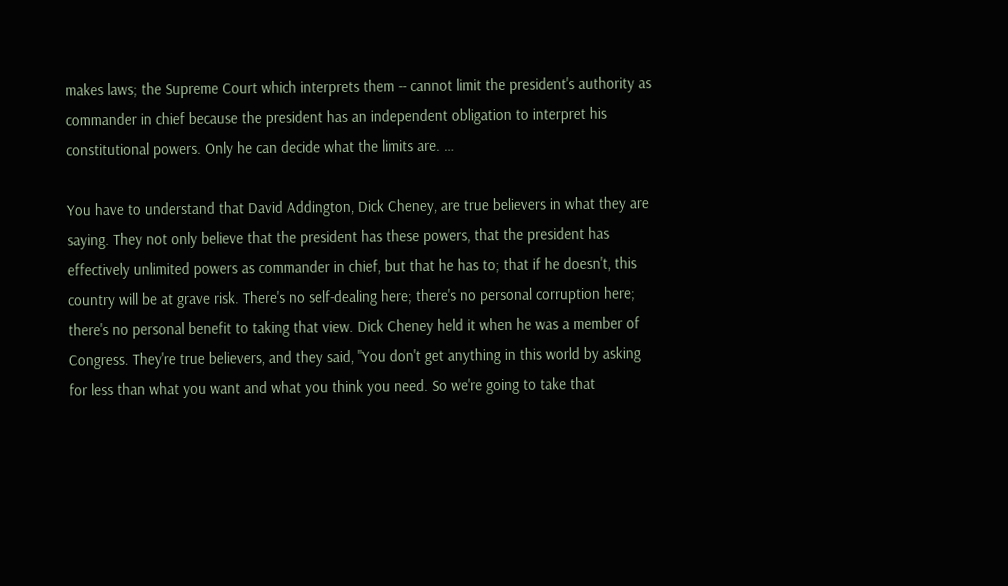makes laws; the Supreme Court which interprets them -- cannot limit the president's authority as commander in chief because the president has an independent obligation to interpret his constitutional powers. Only he can decide what the limits are. …

You have to understand that David Addington, Dick Cheney, are true believers in what they are saying. They not only believe that the president has these powers, that the president has effectively unlimited powers as commander in chief, but that he has to; that if he doesn't, this country will be at grave risk. There's no self-dealing here; there's no personal corruption here; there's no personal benefit to taking that view. Dick Cheney held it when he was a member of Congress. They're true believers, and they said, "You don't get anything in this world by asking for less than what you want and what you think you need. So we're going to take that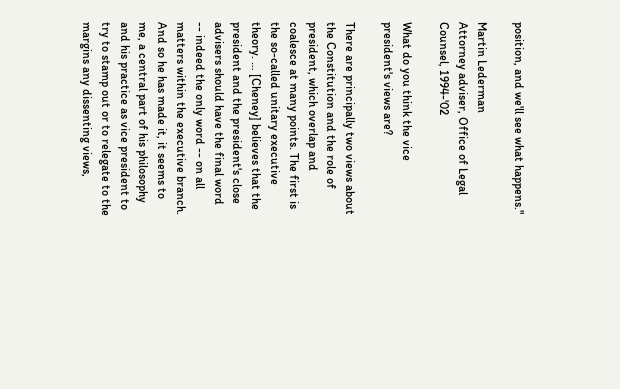position, and we'll see what happens."

Martin Lederman
Attorney adviser, Office of Legal Counsel, 1994-'02

What do you think the vice president's views are?

There are principally two views about the Constitution and the role of president, which overlap and coalesce at many points. The first is the so-called unitary executive theory. … [Cheney] believes that the president and the president's close advisers should have the final word -- indeed the only word -- on all matters within the executive branch. And so he has made it, it seems to me, a central part of his philosophy and his practice as vice president to try to stamp out or to relegate to the margins any dissenting views,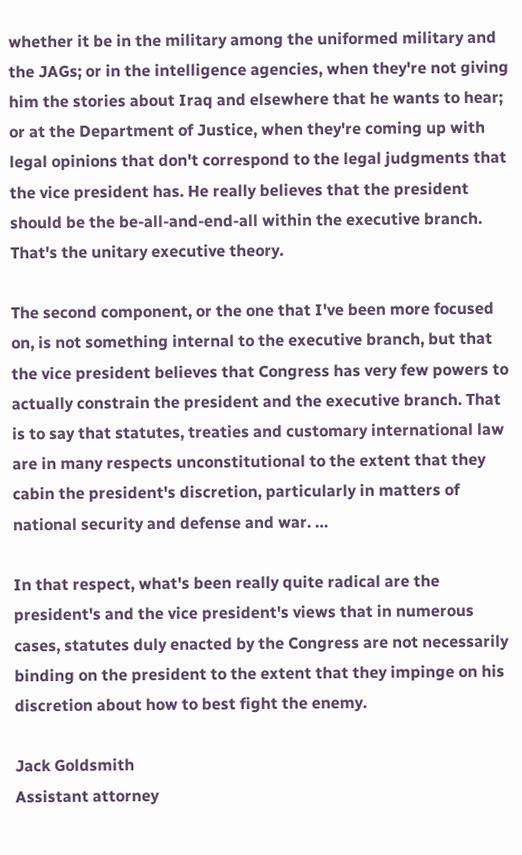whether it be in the military among the uniformed military and the JAGs; or in the intelligence agencies, when they're not giving him the stories about Iraq and elsewhere that he wants to hear; or at the Department of Justice, when they're coming up with legal opinions that don't correspond to the legal judgments that the vice president has. He really believes that the president should be the be-all-and-end-all within the executive branch. That's the unitary executive theory.

The second component, or the one that I've been more focused on, is not something internal to the executive branch, but that the vice president believes that Congress has very few powers to actually constrain the president and the executive branch. That is to say that statutes, treaties and customary international law are in many respects unconstitutional to the extent that they cabin the president's discretion, particularly in matters of national security and defense and war. …

In that respect, what's been really quite radical are the president's and the vice president's views that in numerous cases, statutes duly enacted by the Congress are not necessarily binding on the president to the extent that they impinge on his discretion about how to best fight the enemy.

Jack Goldsmith
Assistant attorney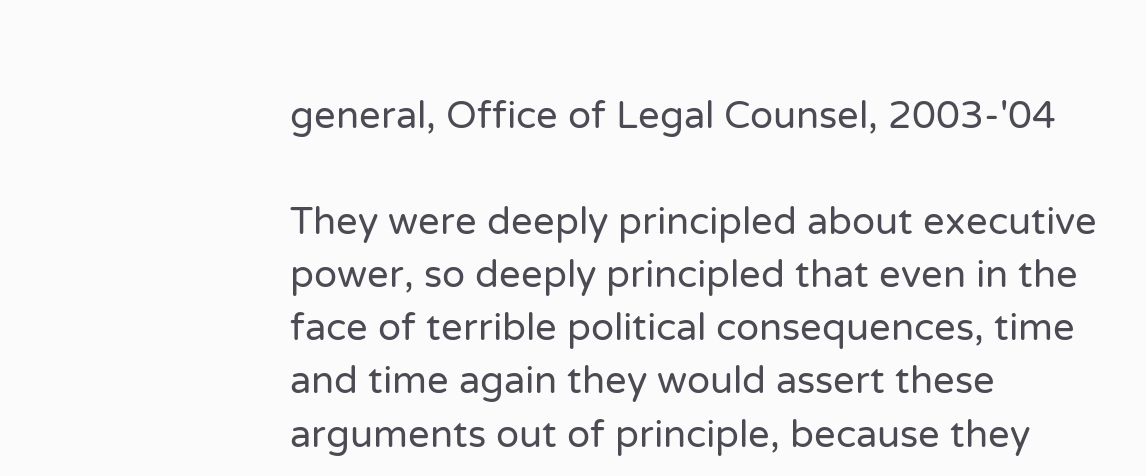general, Office of Legal Counsel, 2003-'04

They were deeply principled about executive power, so deeply principled that even in the face of terrible political consequences, time and time again they would assert these arguments out of principle, because they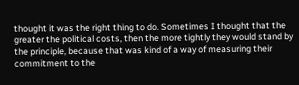thought it was the right thing to do. Sometimes I thought that the greater the political costs, then the more tightly they would stand by the principle, because that was kind of a way of measuring their commitment to the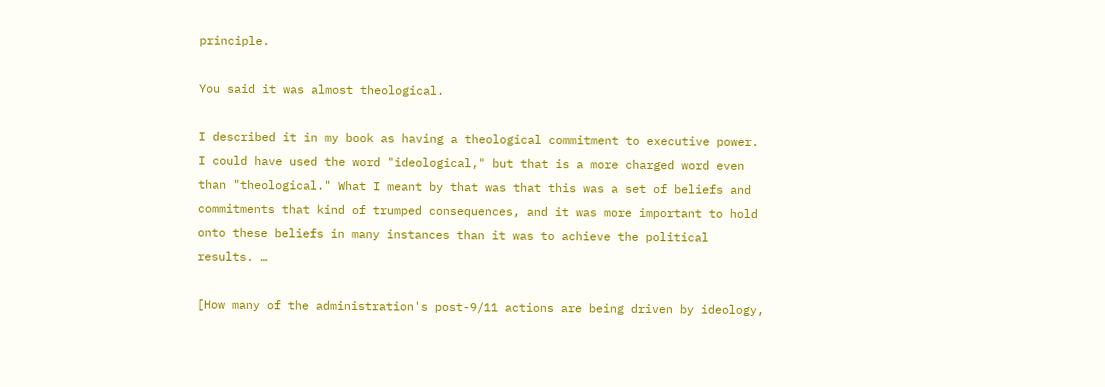principle.

You said it was almost theological.

I described it in my book as having a theological commitment to executive power. I could have used the word "ideological," but that is a more charged word even than "theological." What I meant by that was that this was a set of beliefs and commitments that kind of trumped consequences, and it was more important to hold onto these beliefs in many instances than it was to achieve the political results. …

[How many of the administration's post-9/11 actions are being driven by ideology,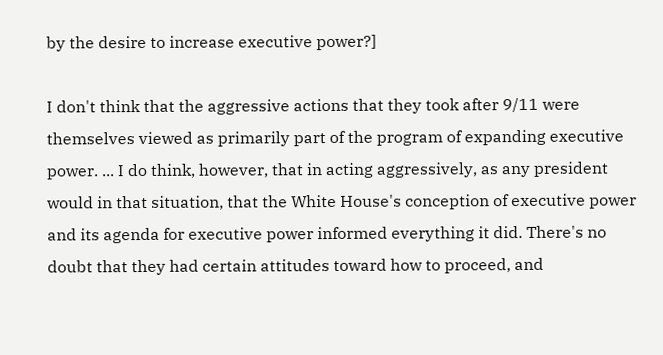by the desire to increase executive power?]

I don't think that the aggressive actions that they took after 9/11 were themselves viewed as primarily part of the program of expanding executive power. ... I do think, however, that in acting aggressively, as any president would in that situation, that the White House's conception of executive power and its agenda for executive power informed everything it did. There's no doubt that they had certain attitudes toward how to proceed, and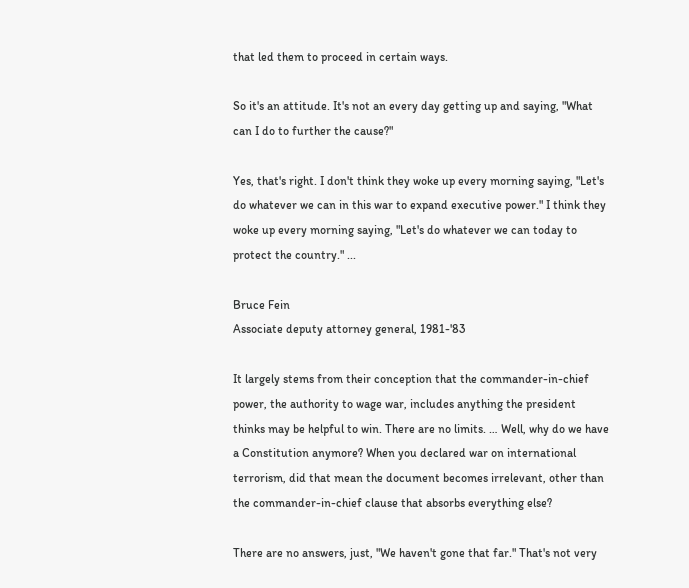that led them to proceed in certain ways.

So it's an attitude. It's not an every day getting up and saying, "What can I do to further the cause?"

Yes, that's right. I don't think they woke up every morning saying, "Let's do whatever we can in this war to expand executive power." I think they woke up every morning saying, "Let's do whatever we can today to protect the country." ...

Bruce Fein
Associate deputy attorney general, 1981-'83

It largely stems from their conception that the commander-in-chief power, the authority to wage war, includes anything the president thinks may be helpful to win. There are no limits. … Well, why do we have a Constitution anymore? When you declared war on international terrorism, did that mean the document becomes irrelevant, other than the commander-in-chief clause that absorbs everything else?

There are no answers, just, "We haven't gone that far." That's not very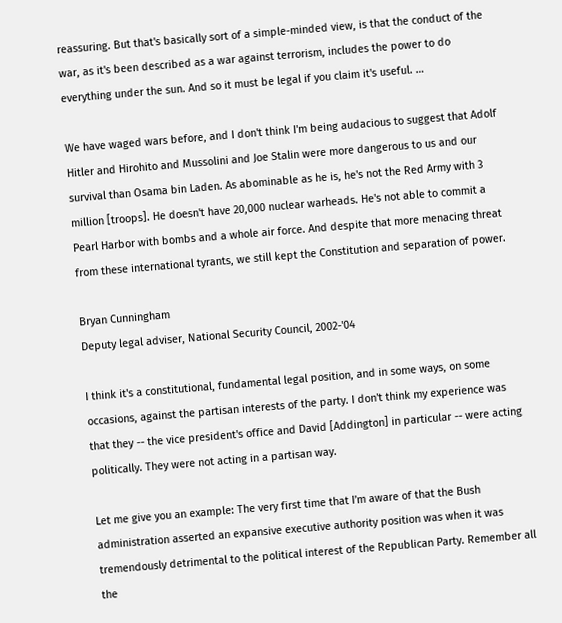reassuring. But that's basically sort of a simple-minded view, is that the conduct of the war, as it's been described as a war against terrorism, includes the power to do everything under the sun. And so it must be legal if you claim it's useful. …

We have waged wars before, and I don't think I'm being audacious to suggest that Adolf Hitler and Hirohito and Mussolini and Joe Stalin were more dangerous to us and our survival than Osama bin Laden. As abominable as he is, he's not the Red Army with 3 million [troops]. He doesn't have 20,000 nuclear warheads. He's not able to commit a Pearl Harbor with bombs and a whole air force. And despite that more menacing threat from these international tyrants, we still kept the Constitution and separation of power.

Bryan Cunningham
Deputy legal adviser, National Security Council, 2002-'04

I think it's a constitutional, fundamental legal position, and in some ways, on some occasions, against the partisan interests of the party. I don't think my experience was that they -- the vice president's office and David [Addington] in particular -- were acting politically. They were not acting in a partisan way.

Let me give you an example: The very first time that I'm aware of that the Bush administration asserted an expansive executive authority position was when it was tremendously detrimental to the political interest of the Republican Party. Remember all the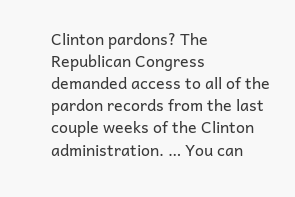Clinton pardons? The Republican Congress demanded access to all of the pardon records from the last couple weeks of the Clinton administration. … You can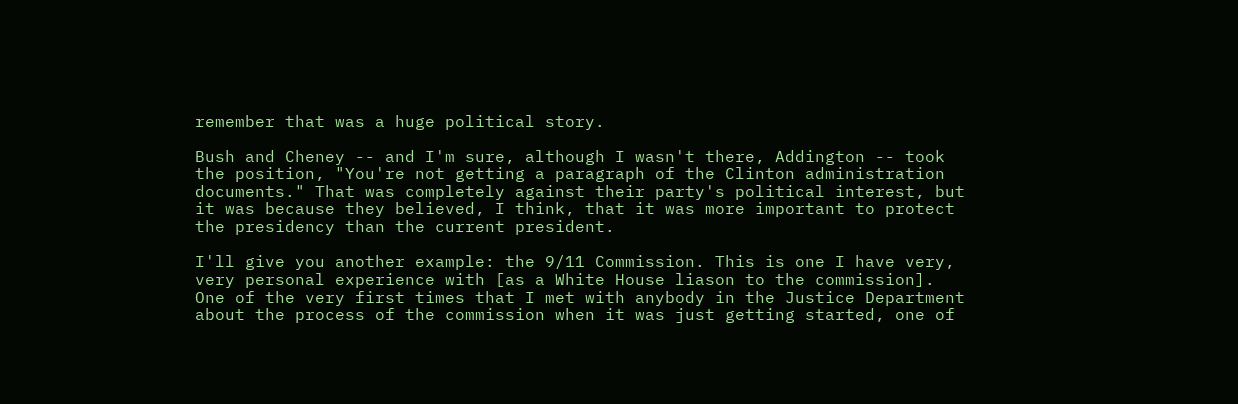remember that was a huge political story.

Bush and Cheney -- and I'm sure, although I wasn't there, Addington -- took the position, "You're not getting a paragraph of the Clinton administration documents." That was completely against their party's political interest, but it was because they believed, I think, that it was more important to protect the presidency than the current president.

I'll give you another example: the 9/11 Commission. This is one I have very, very personal experience with [as a White House liason to the commission]. One of the very first times that I met with anybody in the Justice Department about the process of the commission when it was just getting started, one of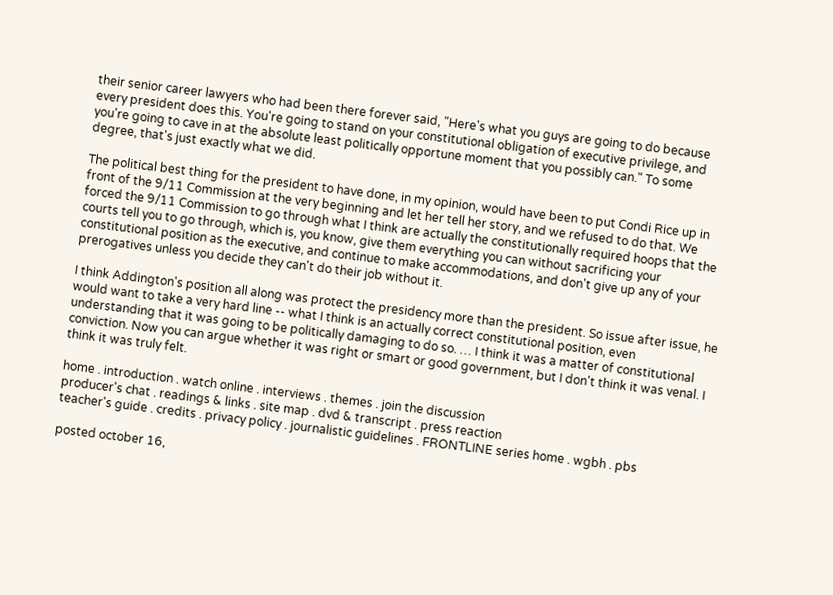their senior career lawyers who had been there forever said, "Here's what you guys are going to do because every president does this. You're going to stand on your constitutional obligation of executive privilege, and you're going to cave in at the absolute least politically opportune moment that you possibly can." To some degree, that's just exactly what we did.

The political best thing for the president to have done, in my opinion, would have been to put Condi Rice up in front of the 9/11 Commission at the very beginning and let her tell her story, and we refused to do that. We forced the 9/11 Commission to go through what I think are actually the constitutionally required hoops that the courts tell you to go through, which is, you know, give them everything you can without sacrificing your constitutional position as the executive, and continue to make accommodations, and don't give up any of your prerogatives unless you decide they can't do their job without it.

I think Addington's position all along was protect the presidency more than the president. So issue after issue, he would want to take a very hard line -- what I think is an actually correct constitutional position, even understanding that it was going to be politically damaging to do so. … I think it was a matter of constitutional conviction. Now you can argue whether it was right or smart or good government, but I don't think it was venal. I think it was truly felt.

home . introduction . watch online . interviews . themes . join the discussion
producer's chat . readings & links . site map . dvd & transcript . press reaction
teacher's guide . credits . privacy policy . journalistic guidelines . FRONTLINE series home . wgbh . pbs

posted october 16,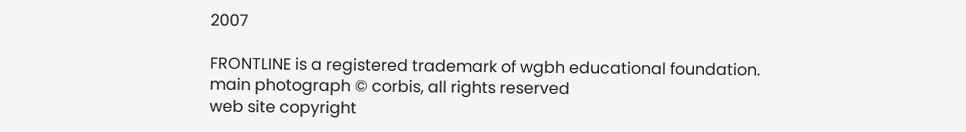2007

FRONTLINE is a registered trademark of wgbh educational foundation.
main photograph © corbis, all rights reserved
web site copyright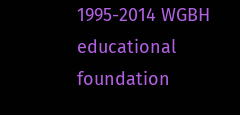1995-2014 WGBH educational foundation